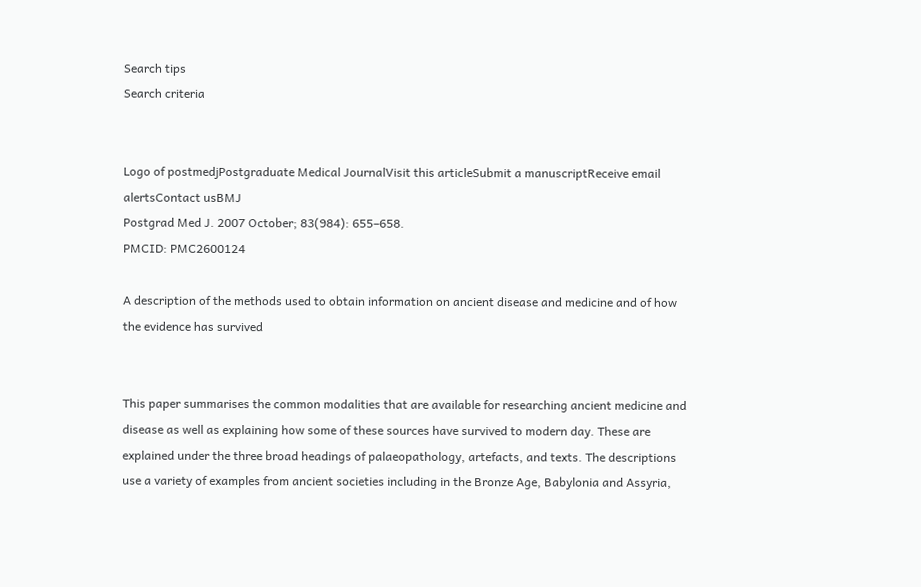Search tips
Search criteria


Logo of postmedjPostgraduate Medical JournalVisit this articleSubmit a manuscriptReceive email alertsContact usBMJ
Postgrad Med J. 2007 October; 83(984): 655–658.
PMCID: PMC2600124

A description of the methods used to obtain information on ancient disease and medicine and of how the evidence has survived


This paper summarises the common modalities that are available for researching ancient medicine and disease as well as explaining how some of these sources have survived to modern day. These are explained under the three broad headings of palaeopathology, artefacts, and texts. The descriptions use a variety of examples from ancient societies including in the Bronze Age, Babylonia and Assyria,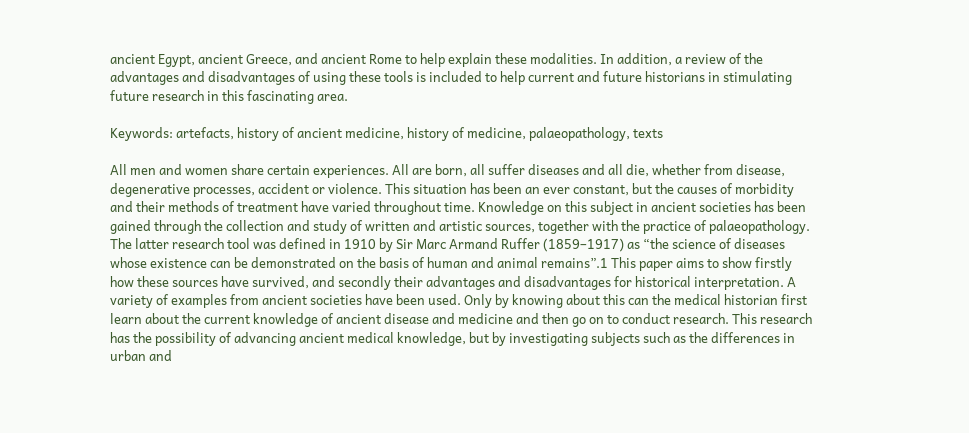ancient Egypt, ancient Greece, and ancient Rome to help explain these modalities. In addition, a review of the advantages and disadvantages of using these tools is included to help current and future historians in stimulating future research in this fascinating area.

Keywords: artefacts, history of ancient medicine, history of medicine, palaeopathology, texts

All men and women share certain experiences. All are born, all suffer diseases and all die, whether from disease, degenerative processes, accident or violence. This situation has been an ever constant, but the causes of morbidity and their methods of treatment have varied throughout time. Knowledge on this subject in ancient societies has been gained through the collection and study of written and artistic sources, together with the practice of palaeopathology. The latter research tool was defined in 1910 by Sir Marc Armand Ruffer (1859–1917) as “the science of diseases whose existence can be demonstrated on the basis of human and animal remains”.1 This paper aims to show firstly how these sources have survived, and secondly their advantages and disadvantages for historical interpretation. A variety of examples from ancient societies have been used. Only by knowing about this can the medical historian first learn about the current knowledge of ancient disease and medicine and then go on to conduct research. This research has the possibility of advancing ancient medical knowledge, but by investigating subjects such as the differences in urban and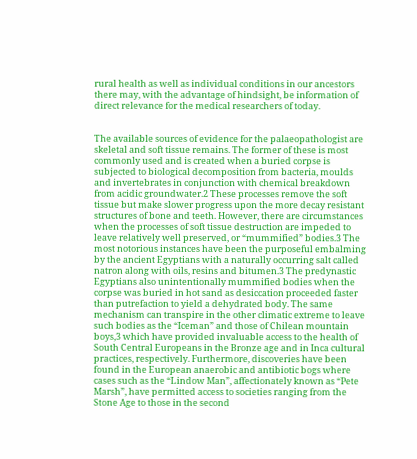rural health as well as individual conditions in our ancestors there may, with the advantage of hindsight, be information of direct relevance for the medical researchers of today.


The available sources of evidence for the palaeopathologist are skeletal and soft tissue remains. The former of these is most commonly used and is created when a buried corpse is subjected to biological decomposition from bacteria, moulds and invertebrates in conjunction with chemical breakdown from acidic groundwater.2 These processes remove the soft tissue but make slower progress upon the more decay resistant structures of bone and teeth. However, there are circumstances when the processes of soft tissue destruction are impeded to leave relatively well preserved, or “mummified” bodies.3 The most notorious instances have been the purposeful embalming by the ancient Egyptians with a naturally occurring salt called natron along with oils, resins and bitumen.3 The predynastic Egyptians also unintentionally mummified bodies when the corpse was buried in hot sand as desiccation proceeded faster than putrefaction to yield a dehydrated body. The same mechanism can transpire in the other climatic extreme to leave such bodies as the “Iceman” and those of Chilean mountain boys,3 which have provided invaluable access to the health of South Central Europeans in the Bronze age and in Inca cultural practices, respectively. Furthermore, discoveries have been found in the European anaerobic and antibiotic bogs where cases such as the “Lindow Man”, affectionately known as “Pete Marsh”, have permitted access to societies ranging from the Stone Age to those in the second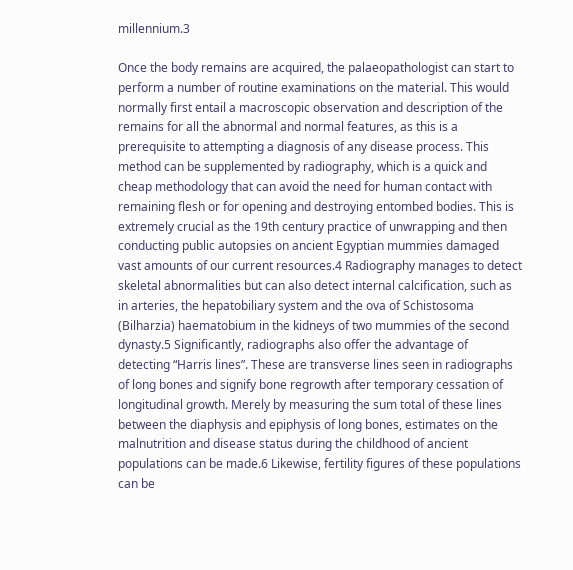millennium.3

Once the body remains are acquired, the palaeopathologist can start to perform a number of routine examinations on the material. This would normally first entail a macroscopic observation and description of the remains for all the abnormal and normal features, as this is a prerequisite to attempting a diagnosis of any disease process. This method can be supplemented by radiography, which is a quick and cheap methodology that can avoid the need for human contact with remaining flesh or for opening and destroying entombed bodies. This is extremely crucial as the 19th century practice of unwrapping and then conducting public autopsies on ancient Egyptian mummies damaged vast amounts of our current resources.4 Radiography manages to detect skeletal abnormalities but can also detect internal calcification, such as in arteries, the hepatobiliary system and the ova of Schistosoma (Bilharzia) haematobium in the kidneys of two mummies of the second dynasty.5 Significantly, radiographs also offer the advantage of detecting “Harris lines”. These are transverse lines seen in radiographs of long bones and signify bone regrowth after temporary cessation of longitudinal growth. Merely by measuring the sum total of these lines between the diaphysis and epiphysis of long bones, estimates on the malnutrition and disease status during the childhood of ancient populations can be made.6 Likewise, fertility figures of these populations can be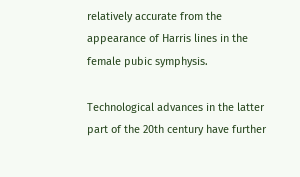relatively accurate from the appearance of Harris lines in the female pubic symphysis.

Technological advances in the latter part of the 20th century have further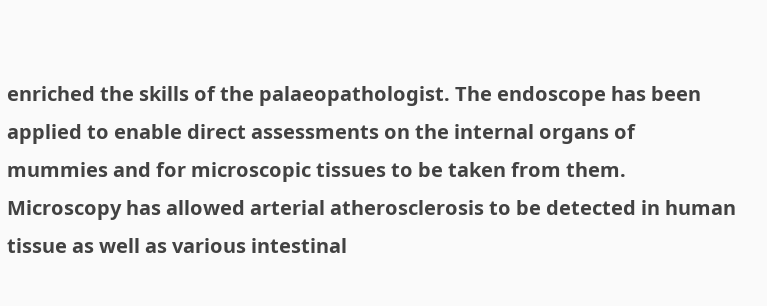enriched the skills of the palaeopathologist. The endoscope has been applied to enable direct assessments on the internal organs of mummies and for microscopic tissues to be taken from them. Microscopy has allowed arterial atherosclerosis to be detected in human tissue as well as various intestinal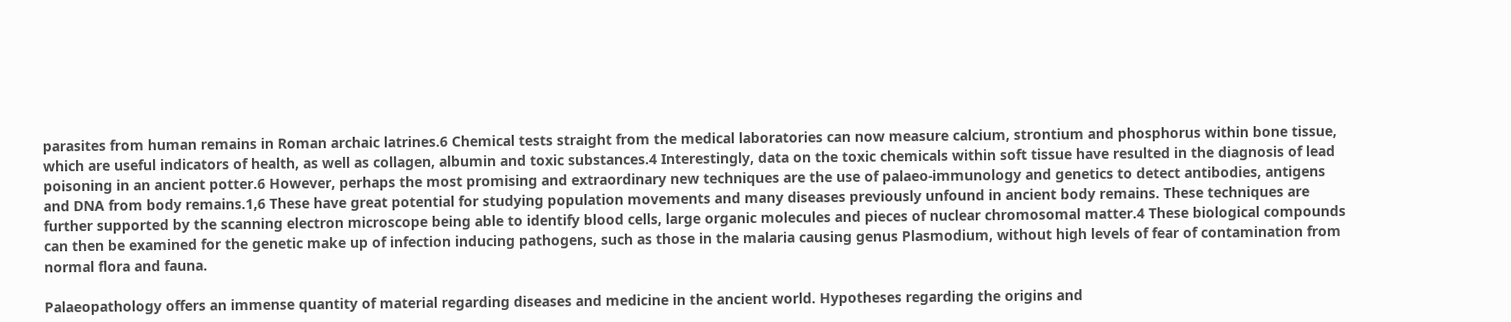parasites from human remains in Roman archaic latrines.6 Chemical tests straight from the medical laboratories can now measure calcium, strontium and phosphorus within bone tissue, which are useful indicators of health, as well as collagen, albumin and toxic substances.4 Interestingly, data on the toxic chemicals within soft tissue have resulted in the diagnosis of lead poisoning in an ancient potter.6 However, perhaps the most promising and extraordinary new techniques are the use of palaeo‐immunology and genetics to detect antibodies, antigens and DNA from body remains.1,6 These have great potential for studying population movements and many diseases previously unfound in ancient body remains. These techniques are further supported by the scanning electron microscope being able to identify blood cells, large organic molecules and pieces of nuclear chromosomal matter.4 These biological compounds can then be examined for the genetic make up of infection inducing pathogens, such as those in the malaria causing genus Plasmodium, without high levels of fear of contamination from normal flora and fauna.

Palaeopathology offers an immense quantity of material regarding diseases and medicine in the ancient world. Hypotheses regarding the origins and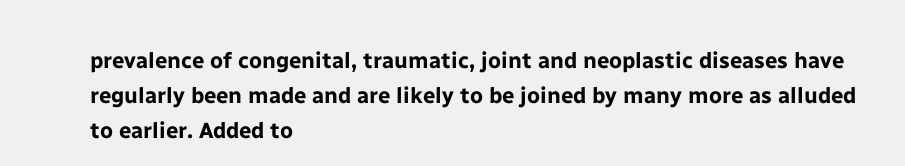prevalence of congenital, traumatic, joint and neoplastic diseases have regularly been made and are likely to be joined by many more as alluded to earlier. Added to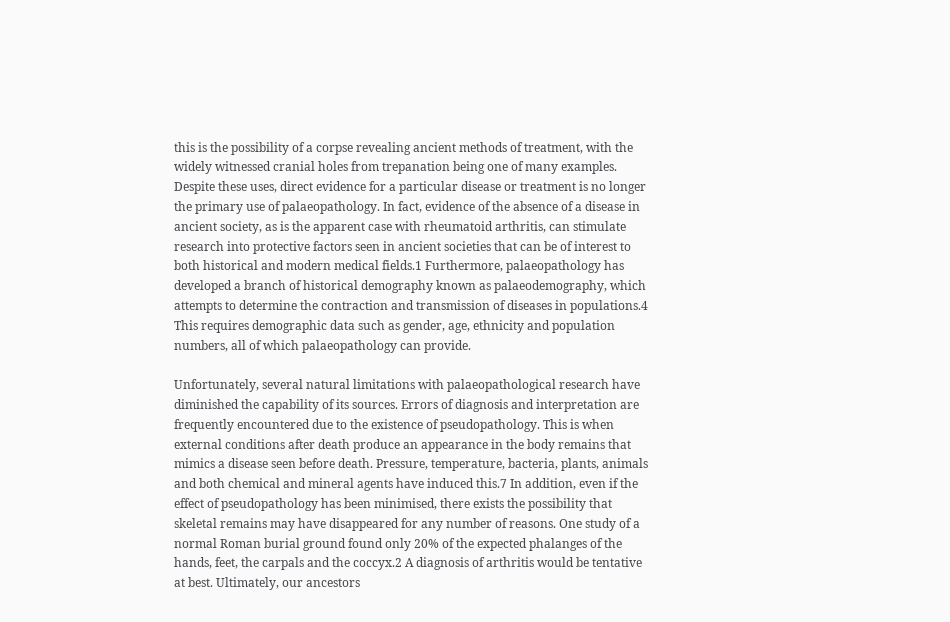this is the possibility of a corpse revealing ancient methods of treatment, with the widely witnessed cranial holes from trepanation being one of many examples. Despite these uses, direct evidence for a particular disease or treatment is no longer the primary use of palaeopathology. In fact, evidence of the absence of a disease in ancient society, as is the apparent case with rheumatoid arthritis, can stimulate research into protective factors seen in ancient societies that can be of interest to both historical and modern medical fields.1 Furthermore, palaeopathology has developed a branch of historical demography known as palaeodemography, which attempts to determine the contraction and transmission of diseases in populations.4 This requires demographic data such as gender, age, ethnicity and population numbers, all of which palaeopathology can provide.

Unfortunately, several natural limitations with palaeopathological research have diminished the capability of its sources. Errors of diagnosis and interpretation are frequently encountered due to the existence of pseudopathology. This is when external conditions after death produce an appearance in the body remains that mimics a disease seen before death. Pressure, temperature, bacteria, plants, animals and both chemical and mineral agents have induced this.7 In addition, even if the effect of pseudopathology has been minimised, there exists the possibility that skeletal remains may have disappeared for any number of reasons. One study of a normal Roman burial ground found only 20% of the expected phalanges of the hands, feet, the carpals and the coccyx.2 A diagnosis of arthritis would be tentative at best. Ultimately, our ancestors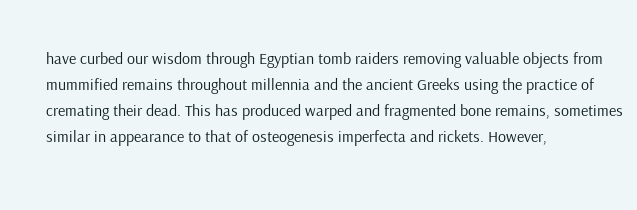have curbed our wisdom through Egyptian tomb raiders removing valuable objects from mummified remains throughout millennia and the ancient Greeks using the practice of cremating their dead. This has produced warped and fragmented bone remains, sometimes similar in appearance to that of osteogenesis imperfecta and rickets. However,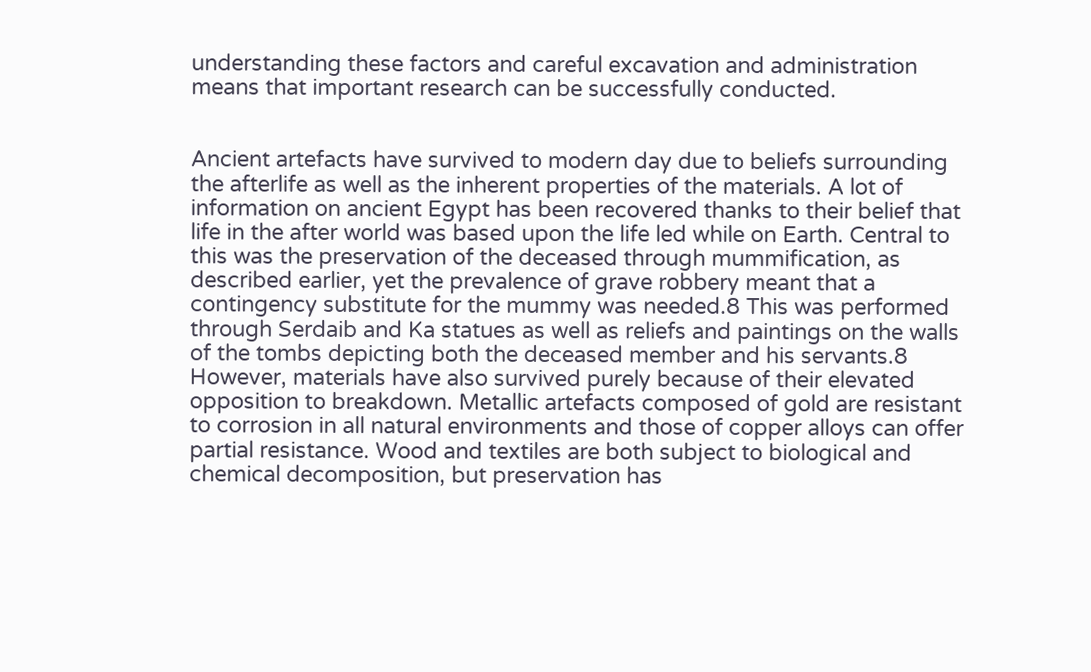understanding these factors and careful excavation and administration means that important research can be successfully conducted.


Ancient artefacts have survived to modern day due to beliefs surrounding the afterlife as well as the inherent properties of the materials. A lot of information on ancient Egypt has been recovered thanks to their belief that life in the after world was based upon the life led while on Earth. Central to this was the preservation of the deceased through mummification, as described earlier, yet the prevalence of grave robbery meant that a contingency substitute for the mummy was needed.8 This was performed through Serdaib and Ka statues as well as reliefs and paintings on the walls of the tombs depicting both the deceased member and his servants.8 However, materials have also survived purely because of their elevated opposition to breakdown. Metallic artefacts composed of gold are resistant to corrosion in all natural environments and those of copper alloys can offer partial resistance. Wood and textiles are both subject to biological and chemical decomposition, but preservation has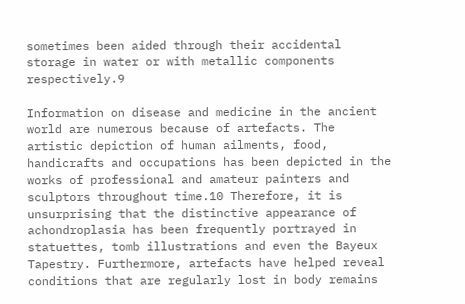sometimes been aided through their accidental storage in water or with metallic components respectively.9

Information on disease and medicine in the ancient world are numerous because of artefacts. The artistic depiction of human ailments, food, handicrafts and occupations has been depicted in the works of professional and amateur painters and sculptors throughout time.10 Therefore, it is unsurprising that the distinctive appearance of achondroplasia has been frequently portrayed in statuettes, tomb illustrations and even the Bayeux Tapestry. Furthermore, artefacts have helped reveal conditions that are regularly lost in body remains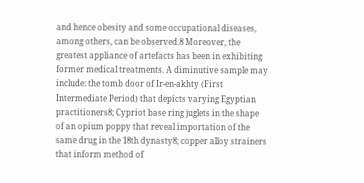and hence obesity and some occupational diseases, among others, can be observed.8 Moreover, the greatest appliance of artefacts has been in exhibiting former medical treatments. A diminutive sample may include: the tomb door of Ir‐en‐akhty (First Intermediate Period) that depicts varying Egyptian practitioners8; Cypriot base ring juglets in the shape of an opium poppy that reveal importation of the same drug in the 18th dynasty8; copper alloy strainers that inform method of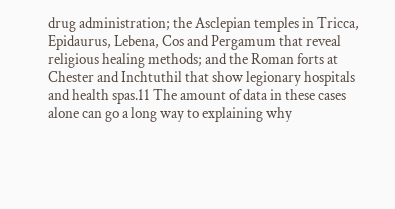drug administration; the Asclepian temples in Tricca, Epidaurus, Lebena, Cos and Pergamum that reveal religious healing methods; and the Roman forts at Chester and Inchtuthil that show legionary hospitals and health spas.11 The amount of data in these cases alone can go a long way to explaining why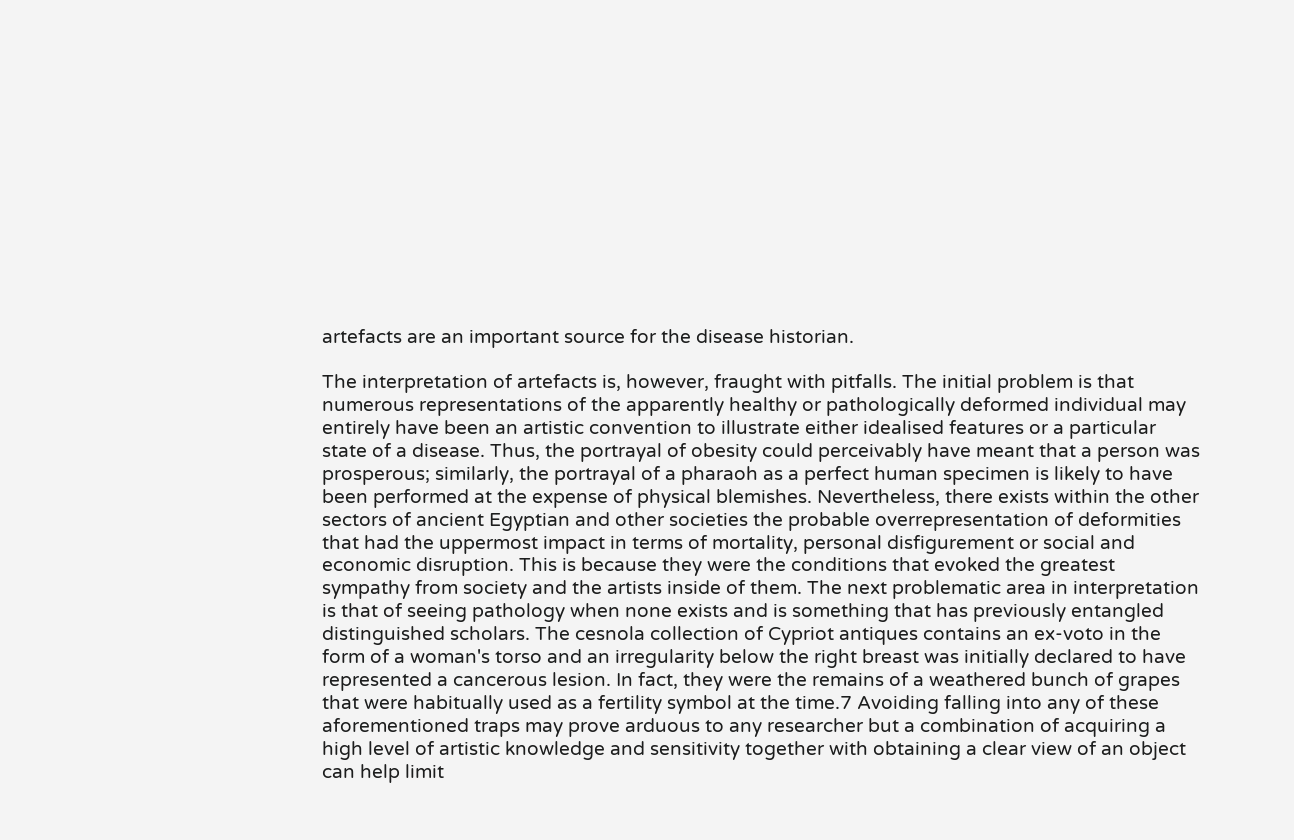artefacts are an important source for the disease historian.

The interpretation of artefacts is, however, fraught with pitfalls. The initial problem is that numerous representations of the apparently healthy or pathologically deformed individual may entirely have been an artistic convention to illustrate either idealised features or a particular state of a disease. Thus, the portrayal of obesity could perceivably have meant that a person was prosperous; similarly, the portrayal of a pharaoh as a perfect human specimen is likely to have been performed at the expense of physical blemishes. Nevertheless, there exists within the other sectors of ancient Egyptian and other societies the probable overrepresentation of deformities that had the uppermost impact in terms of mortality, personal disfigurement or social and economic disruption. This is because they were the conditions that evoked the greatest sympathy from society and the artists inside of them. The next problematic area in interpretation is that of seeing pathology when none exists and is something that has previously entangled distinguished scholars. The cesnola collection of Cypriot antiques contains an ex‐voto in the form of a woman's torso and an irregularity below the right breast was initially declared to have represented a cancerous lesion. In fact, they were the remains of a weathered bunch of grapes that were habitually used as a fertility symbol at the time.7 Avoiding falling into any of these aforementioned traps may prove arduous to any researcher but a combination of acquiring a high level of artistic knowledge and sensitivity together with obtaining a clear view of an object can help limit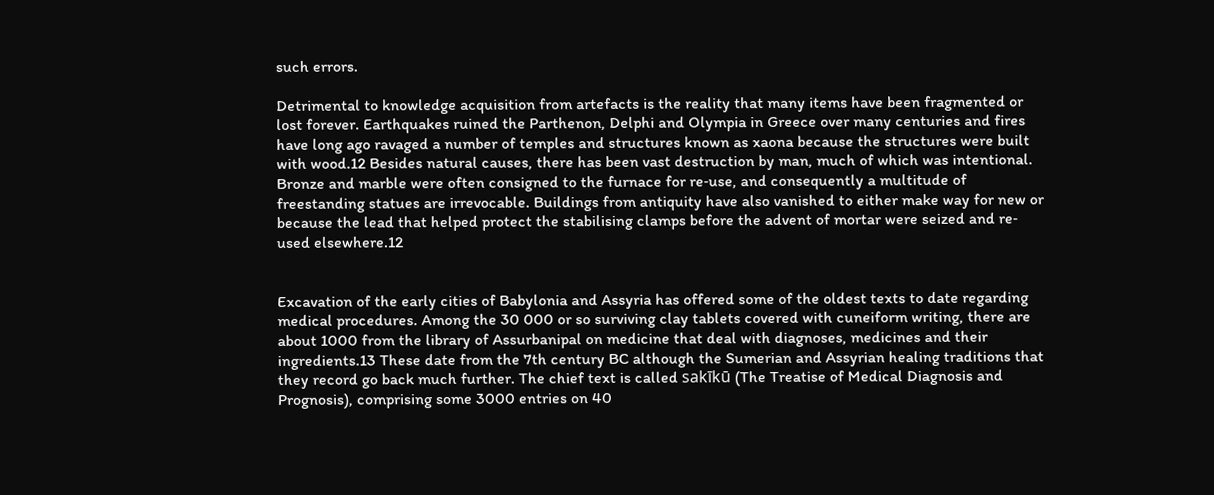such errors.

Detrimental to knowledge acquisition from artefacts is the reality that many items have been fragmented or lost forever. Earthquakes ruined the Parthenon, Delphi and Olympia in Greece over many centuries and fires have long ago ravaged a number of temples and structures known as xaona because the structures were built with wood.12 Besides natural causes, there has been vast destruction by man, much of which was intentional. Bronze and marble were often consigned to the furnace for re‐use, and consequently a multitude of freestanding statues are irrevocable. Buildings from antiquity have also vanished to either make way for new or because the lead that helped protect the stabilising clamps before the advent of mortar were seized and re‐used elsewhere.12


Excavation of the early cities of Babylonia and Assyria has offered some of the oldest texts to date regarding medical procedures. Among the 30 000 or so surviving clay tablets covered with cuneiform writing, there are about 1000 from the library of Assurbanipal on medicine that deal with diagnoses, medicines and their ingredients.13 These date from the 7th century BC although the Sumerian and Assyrian healing traditions that they record go back much further. The chief text is called sakīkū (The Treatise of Medical Diagnosis and Prognosis), comprising some 3000 entries on 40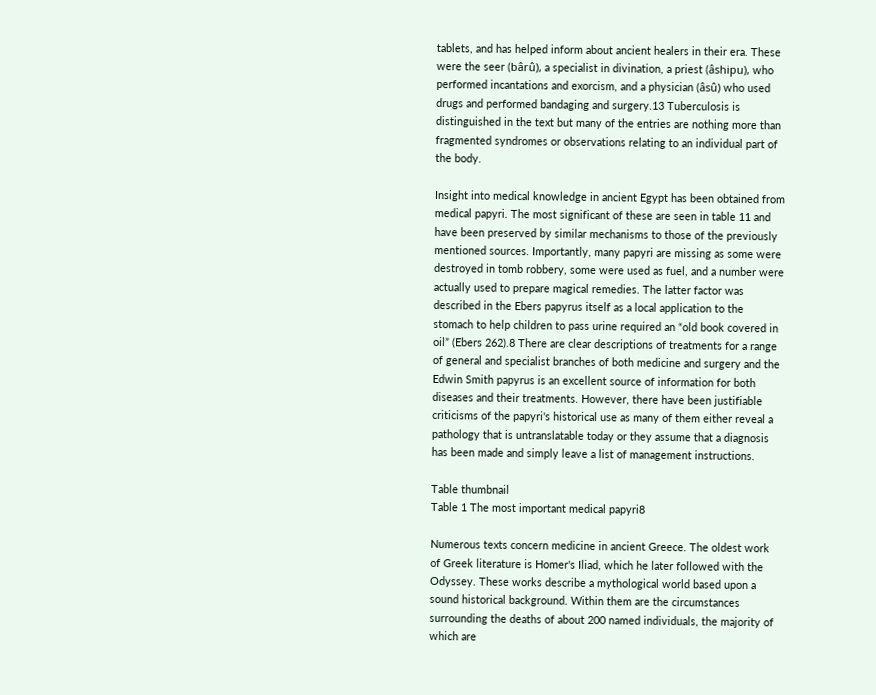tablets, and has helped inform about ancient healers in their era. These were the seer (bârû), a specialist in divination, a priest (âshipu), who performed incantations and exorcism, and a physician (âsû) who used drugs and performed bandaging and surgery.13 Tuberculosis is distinguished in the text but many of the entries are nothing more than fragmented syndromes or observations relating to an individual part of the body.

Insight into medical knowledge in ancient Egypt has been obtained from medical papyri. The most significant of these are seen in table 11 and have been preserved by similar mechanisms to those of the previously mentioned sources. Importantly, many papyri are missing as some were destroyed in tomb robbery, some were used as fuel, and a number were actually used to prepare magical remedies. The latter factor was described in the Ebers papyrus itself as a local application to the stomach to help children to pass urine required an “old book covered in oil” (Ebers 262).8 There are clear descriptions of treatments for a range of general and specialist branches of both medicine and surgery and the Edwin Smith papyrus is an excellent source of information for both diseases and their treatments. However, there have been justifiable criticisms of the papyri's historical use as many of them either reveal a pathology that is untranslatable today or they assume that a diagnosis has been made and simply leave a list of management instructions.

Table thumbnail
Table 1 The most important medical papyri8

Numerous texts concern medicine in ancient Greece. The oldest work of Greek literature is Homer's Iliad, which he later followed with the Odyssey. These works describe a mythological world based upon a sound historical background. Within them are the circumstances surrounding the deaths of about 200 named individuals, the majority of which are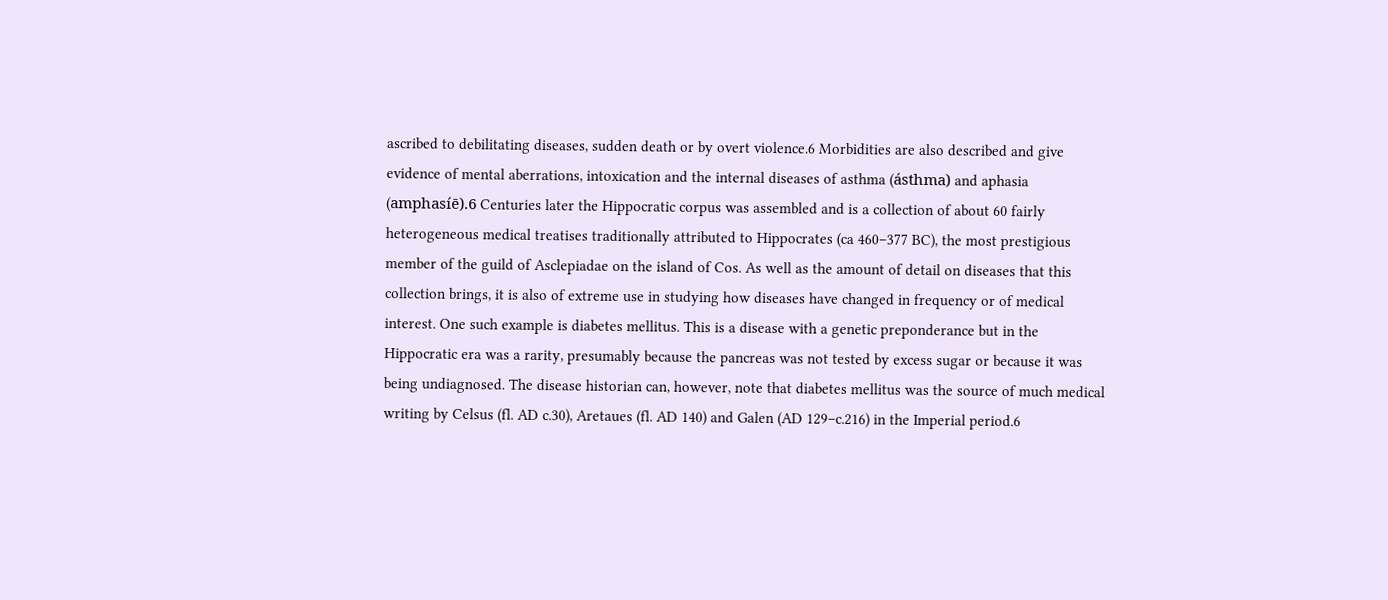ascribed to debilitating diseases, sudden death or by overt violence.6 Morbidities are also described and give evidence of mental aberrations, intoxication and the internal diseases of asthma (ásthma) and aphasia (amphasíē).6 Centuries later the Hippocratic corpus was assembled and is a collection of about 60 fairly heterogeneous medical treatises traditionally attributed to Hippocrates (ca 460–377 BC), the most prestigious member of the guild of Asclepiadae on the island of Cos. As well as the amount of detail on diseases that this collection brings, it is also of extreme use in studying how diseases have changed in frequency or of medical interest. One such example is diabetes mellitus. This is a disease with a genetic preponderance but in the Hippocratic era was a rarity, presumably because the pancreas was not tested by excess sugar or because it was being undiagnosed. The disease historian can, however, note that diabetes mellitus was the source of much medical writing by Celsus (fl. AD c.30), Aretaues (fl. AD 140) and Galen (AD 129–c.216) in the Imperial period.6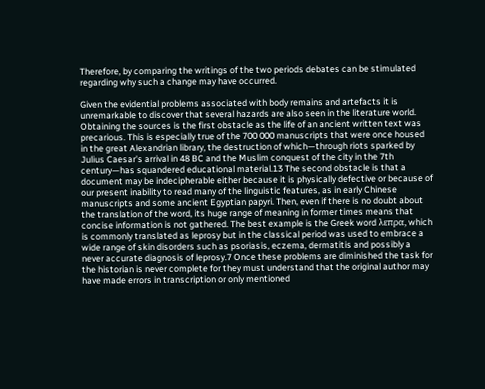Therefore, by comparing the writings of the two periods debates can be stimulated regarding why such a change may have occurred.

Given the evidential problems associated with body remains and artefacts it is unremarkable to discover that several hazards are also seen in the literature world. Obtaining the sources is the first obstacle as the life of an ancient written text was precarious. This is especially true of the 700 000 manuscripts that were once housed in the great Alexandrian library, the destruction of which—through riots sparked by Julius Caesar's arrival in 48 BC and the Muslim conquest of the city in the 7th century—has squandered educational material.13 The second obstacle is that a document may be indecipherable either because it is physically defective or because of our present inability to read many of the linguistic features, as in early Chinese manuscripts and some ancient Egyptian papyri. Then, even if there is no doubt about the translation of the word, its huge range of meaning in former times means that concise information is not gathered. The best example is the Greek word λεπρα, which is commonly translated as leprosy but in the classical period was used to embrace a wide range of skin disorders such as psoriasis, eczema, dermatitis and possibly a never accurate diagnosis of leprosy.7 Once these problems are diminished the task for the historian is never complete for they must understand that the original author may have made errors in transcription or only mentioned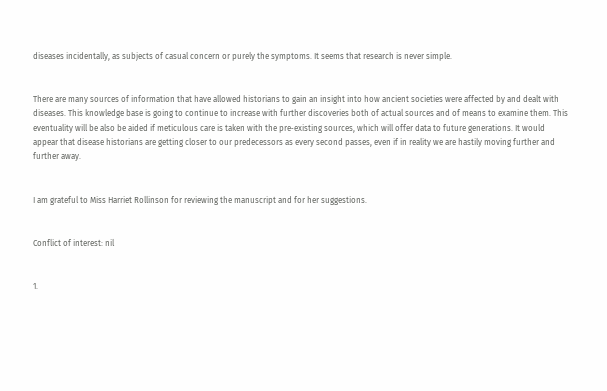diseases incidentally, as subjects of casual concern or purely the symptoms. It seems that research is never simple.


There are many sources of information that have allowed historians to gain an insight into how ancient societies were affected by and dealt with diseases. This knowledge base is going to continue to increase with further discoveries both of actual sources and of means to examine them. This eventuality will be also be aided if meticulous care is taken with the pre‐existing sources, which will offer data to future generations. It would appear that disease historians are getting closer to our predecessors as every second passes, even if in reality we are hastily moving further and further away.


I am grateful to Miss Harriet Rollinson for reviewing the manuscript and for her suggestions.


Conflict of interest: nil


1.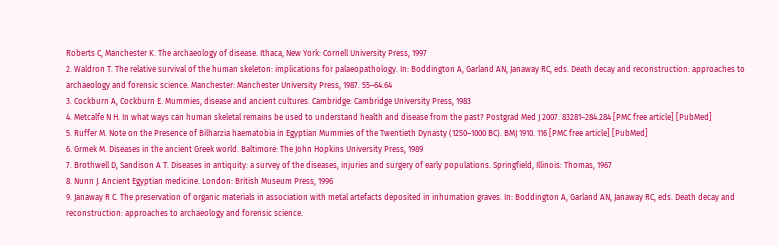Roberts C, Manchester K. The archaeology of disease. Ithaca, New York: Cornell University Press, 1997
2. Waldron T. The relative survival of the human skeleton: implications for palaeopathology. In: Boddington A, Garland AN, Janaway RC, eds. Death decay and reconstruction: approaches to archaeology and forensic science. Manchester: Manchester University Press, 1987. 55–64.64
3. Cockburn A, Cockburn E. Mummies, disease and ancient cultures. Cambridge: Cambridge University Press, 1983
4. Metcalfe N H. In what ways can human skeletal remains be used to understand health and disease from the past? Postgrad Med J 2007. 83281–284.284 [PMC free article] [PubMed]
5. Ruffer M. Note on the Presence of Bilharzia haematobia in Egyptian Mummies of the Twentieth Dynasty (1250–1000 BC). BMJ 1910. 116 [PMC free article] [PubMed]
6. Grmek M. Diseases in the ancient Greek world. Baltimore: The John Hopkins University Press, 1989
7. Brothwell D, Sandison A T. Diseases in antiquity: a survey of the diseases, injuries and surgery of early populations. Springfield, Illinois: Thomas, 1967
8. Nunn J. Ancient Egyptian medicine. London: British Museum Press, 1996
9. Janaway R C. The preservation of organic materials in association with metal artefacts deposited in inhumation graves. In: Boddington A, Garland AN, Janaway RC, eds. Death decay and reconstruction: approaches to archaeology and forensic science.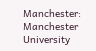Manchester: Manchester University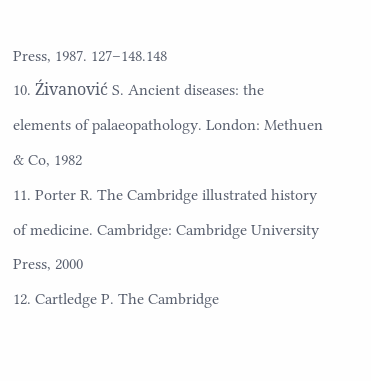Press, 1987. 127–148.148
10. Źivanović S. Ancient diseases: the elements of palaeopathology. London: Methuen & Co, 1982
11. Porter R. The Cambridge illustrated history of medicine. Cambridge: Cambridge University Press, 2000
12. Cartledge P. The Cambridge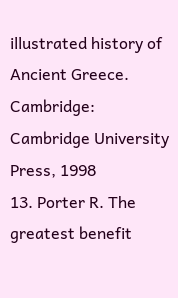illustrated history of Ancient Greece. Cambridge: Cambridge University Press, 1998
13. Porter R. The greatest benefit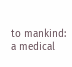to mankind: a medical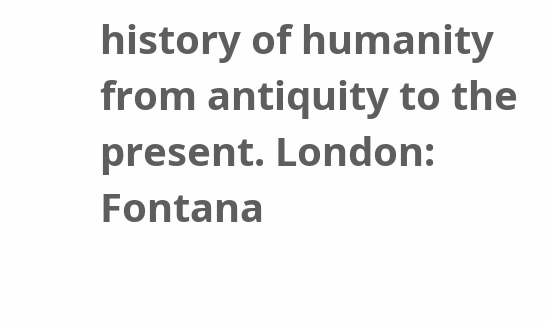history of humanity from antiquity to the present. London: Fontana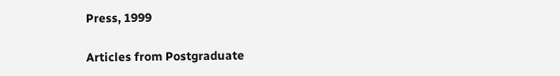Press, 1999

Articles from Postgraduate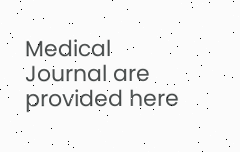Medical Journal are provided here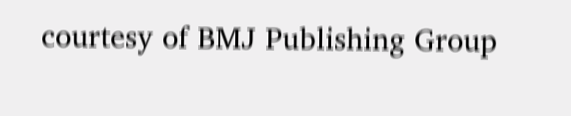courtesy of BMJ Publishing Group